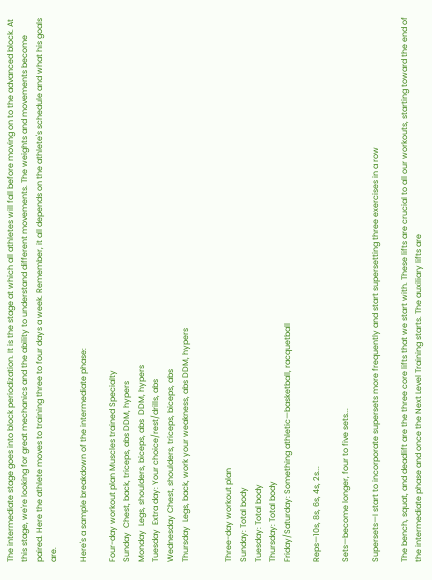The intermediate stage goes into block periodization. It is the stage at which all athletes will fall before moving on to the advanced block. At this stage, we're looking for great mechanics and the ability to understand different movements. The weights and movements become paired. Here the athlete moves to training three to four days a week. Remember, it all depends on the athlete's schedule and what his goals are.

Here's a sample breakdown of the intermediate phase:

Four-day workout plan Muscles trained Specialty
Sunday  Chest, back, triceps, abs DDM, hypers
Monday  Legs, shoulders, biceps, abs  DDM, hypers
Tuesday  Extra day: Your choice/rest/drills, abs
Wednesday Chest, shoulders, triceps, biceps, abs
Thursday  Legs, back, work your weakness, abs DDM, hypers


Three-day workout plan
Sunday: Total body
Tuesday: Total body
Thursday: Total body
Friday/Saturday: Something athletic—basketball, racquetball

Reps—10s, 8s, 6s, 4s, 2s...

Sets—become longer, four to five sets...

Supersets—I start to incorporate supersets more frequently and start supersetting three exercises in a row

The bench, squat, and deadlift are the three core lifts that we start with. These lifts are crucial to all our workouts, starting toward the end of the intermediate phase and once the Next Level Training starts. The auxiliary lifts are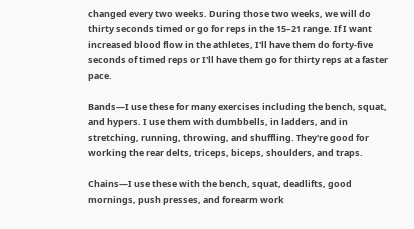changed every two weeks. During those two weeks, we will do thirty seconds timed or go for reps in the 15–21 range. If I want increased blood flow in the athletes, I'll have them do forty-five seconds of timed reps or I'll have them go for thirty reps at a faster pace.

Bands—I use these for many exercises including the bench, squat, and hypers. I use them with dumbbells, in ladders, and in stretching, running, throwing, and shuffling. They're good for working the rear delts, triceps, biceps, shoulders, and traps.

Chains—I use these with the bench, squat, deadlifts, good mornings, push presses, and forearm work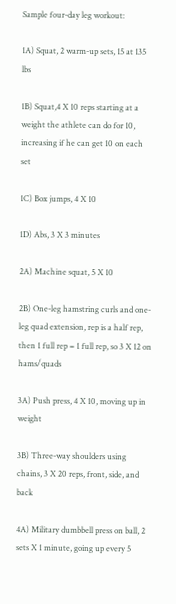Sample four-day leg workout:

1A) Squat, 2 warm-up sets, 15 at 135 lbs

1B) Squat,4 X 10 reps starting at a weight the athlete can do for 10, increasing if he can get 10 on each set

1C) Box jumps, 4 X 10

1D) Abs, 3 X 3 minutes

2A) Machine squat, 5 X 10

2B) One-leg hamstring curls and one-leg quad extension, rep is a half rep, then 1 full rep = 1 full rep, so 3 X 12 on hams/quads

3A) Push press, 4 X 10, moving up in weight

3B) Three-way shoulders using chains, 3 X 20 reps, front, side, and back

4A) Military dumbbell press on ball, 2 sets X 1 minute, going up every 5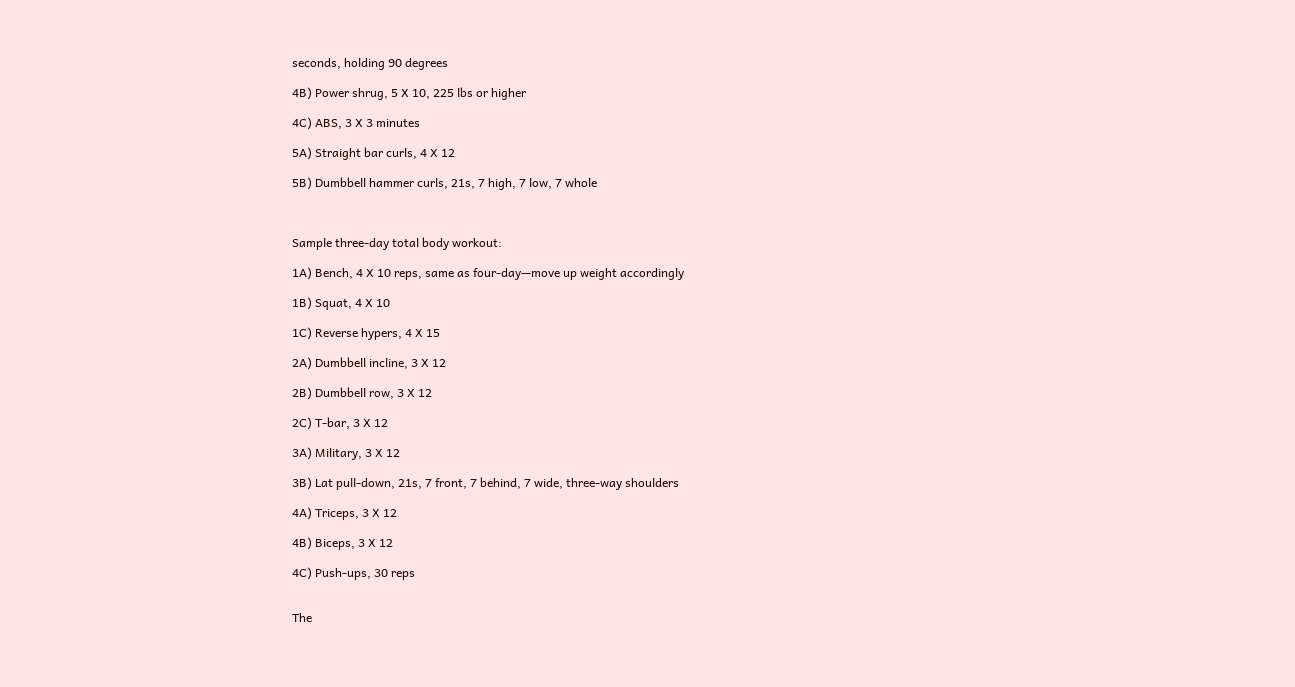seconds, holding 90 degrees

4B) Power shrug, 5 X 10, 225 lbs or higher

4C) ABS, 3 X 3 minutes

5A) Straight bar curls, 4 X 12

5B) Dumbbell hammer curls, 21s, 7 high, 7 low, 7 whole



Sample three-day total body workout:

1A) Bench, 4 X 10 reps, same as four-day—move up weight accordingly

1B) Squat, 4 X 10

1C) Reverse hypers, 4 X 15

2A) Dumbbell incline, 3 X 12

2B) Dumbbell row, 3 X 12

2C) T-bar, 3 X 12

3A) Military, 3 X 12

3B) Lat pull-down, 21s, 7 front, 7 behind, 7 wide, three-way shoulders

4A) Triceps, 3 X 12

4B) Biceps, 3 X 12

4C) Push-ups, 30 reps


The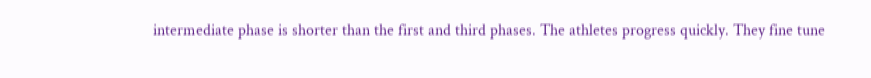intermediate phase is shorter than the first and third phases. The athletes progress quickly. They fine tune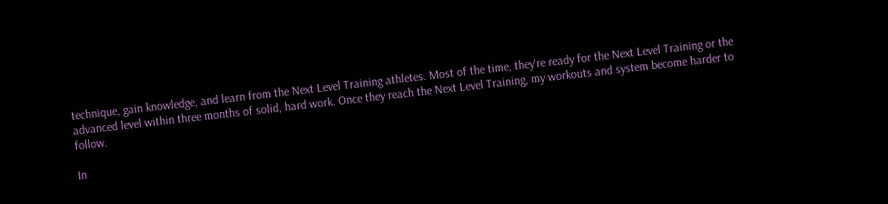technique, gain knowledge, and learn from the Next Level Training athletes. Most of the time, they're ready for the Next Level Training or the advanced level within three months of solid, hard work. Once they reach the Next Level Training, my workouts and system become harder to follow.

In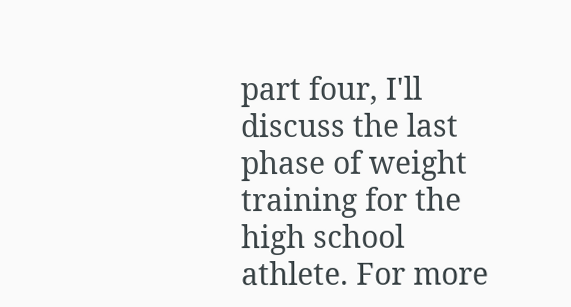part four, I'll discuss the last phase of weight training for the high school athlete. For more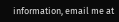information, email me at